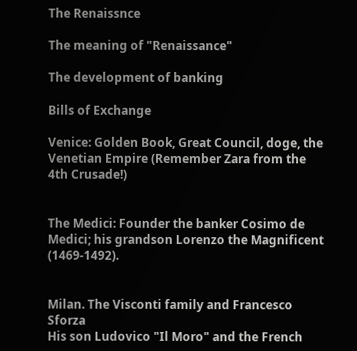The Renaissnce

The meaning of "Renaissance"

The development of banking

Bills of Exchange

Venice: Golden Book, Great Council, doge, the Venetian Empire (Remember Zara from the 4th Crusade!)


The Medici: Founder the banker Cosimo de Medici; his grandson Lorenzo the Magnificent (1469-1492).


Milan. The Visconti family and Francesco Sforza
His son Ludovico "Il Moro" and the French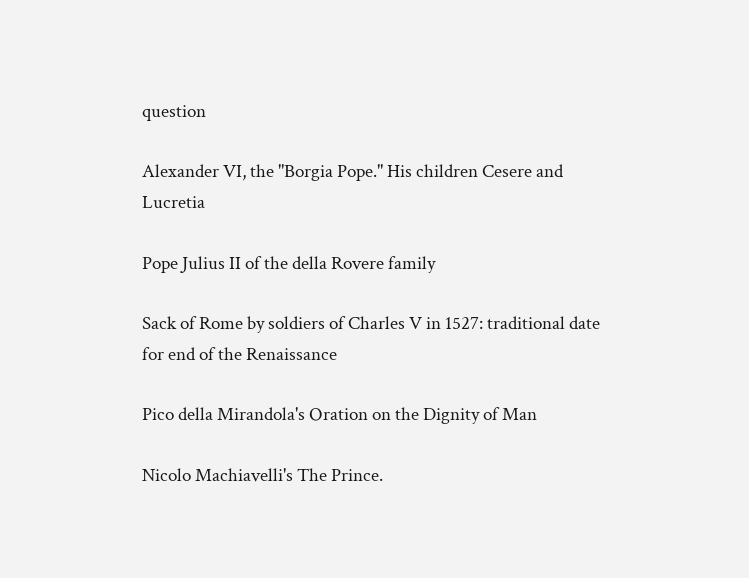question

Alexander VI, the "Borgia Pope." His children Cesere and Lucretia

Pope Julius II of the della Rovere family

Sack of Rome by soldiers of Charles V in 1527: traditional date for end of the Renaissance

Pico della Mirandola's Oration on the Dignity of Man

Nicolo Machiavelli's The Prince.